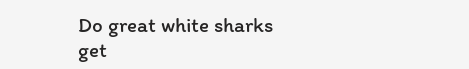Do great white sharks get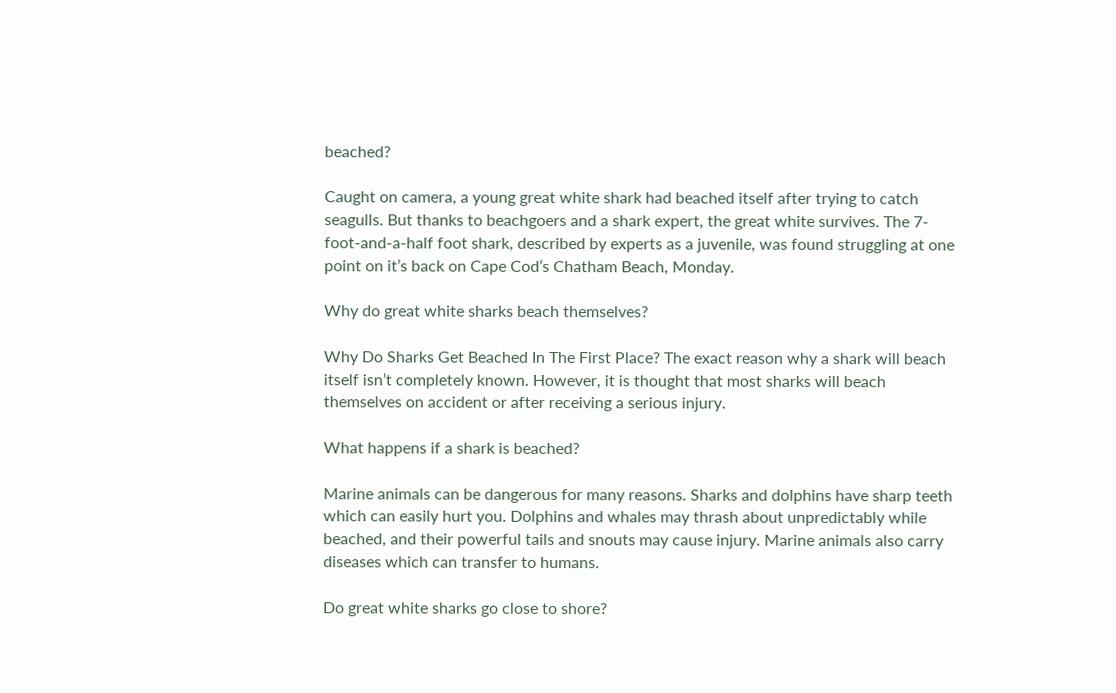beached?

Caught on camera, a young great white shark had beached itself after trying to catch seagulls. But thanks to beachgoers and a shark expert, the great white survives. The 7-foot-and-a-half foot shark, described by experts as a juvenile, was found struggling at one point on it’s back on Cape Cod’s Chatham Beach, Monday.

Why do great white sharks beach themselves?

Why Do Sharks Get Beached In The First Place? The exact reason why a shark will beach itself isn’t completely known. However, it is thought that most sharks will beach themselves on accident or after receiving a serious injury.

What happens if a shark is beached?

Marine animals can be dangerous for many reasons. Sharks and dolphins have sharp teeth which can easily hurt you. Dolphins and whales may thrash about unpredictably while beached, and their powerful tails and snouts may cause injury. Marine animals also carry diseases which can transfer to humans.

Do great white sharks go close to shore?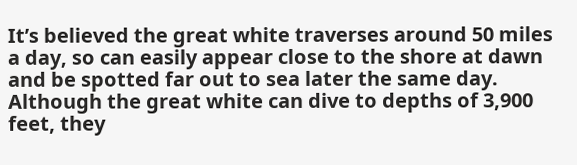It’s believed the great white traverses around 50 miles a day, so can easily appear close to the shore at dawn and be spotted far out to sea later the same day. Although the great white can dive to depths of 3,900 feet, they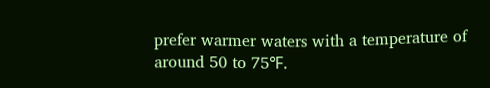prefer warmer waters with a temperature of around 50 to 75℉.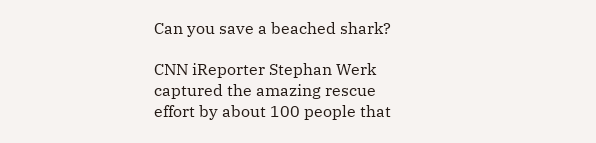Can you save a beached shark?

CNN iReporter Stephan Werk captured the amazing rescue effort by about 100 people that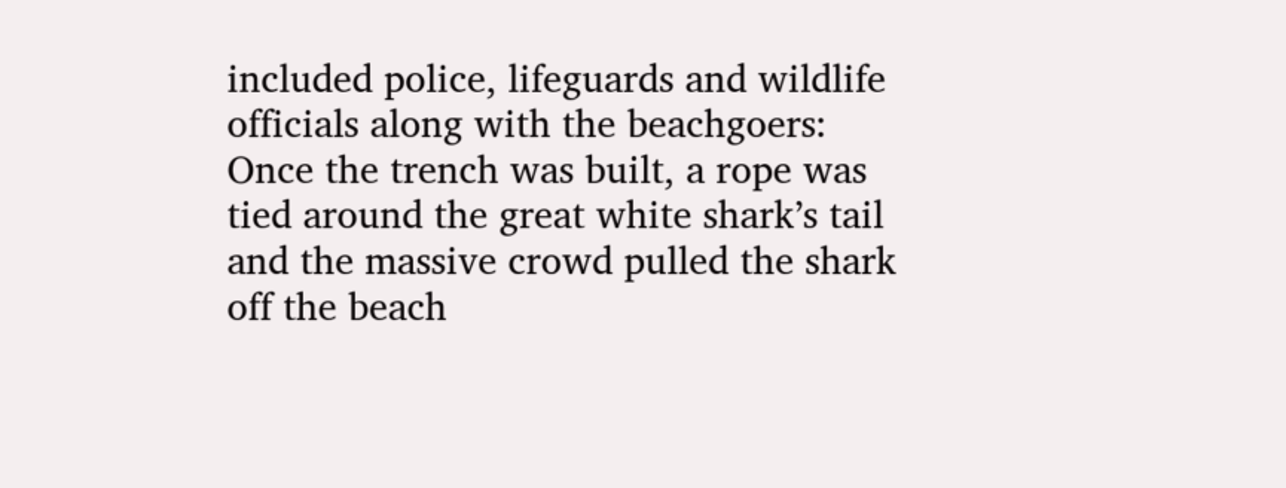included police, lifeguards and wildlife officials along with the beachgoers: Once the trench was built, a rope was tied around the great white shark’s tail and the massive crowd pulled the shark off the beach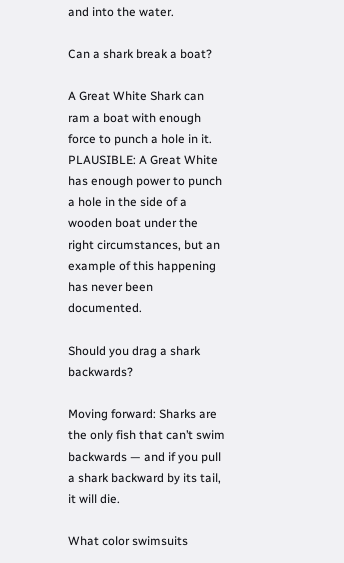and into the water.

Can a shark break a boat?

A Great White Shark can ram a boat with enough force to punch a hole in it. PLAUSIBLE: A Great White has enough power to punch a hole in the side of a wooden boat under the right circumstances, but an example of this happening has never been documented.

Should you drag a shark backwards?

Moving forward: Sharks are the only fish that can’t swim backwards — and if you pull a shark backward by its tail, it will die.

What color swimsuits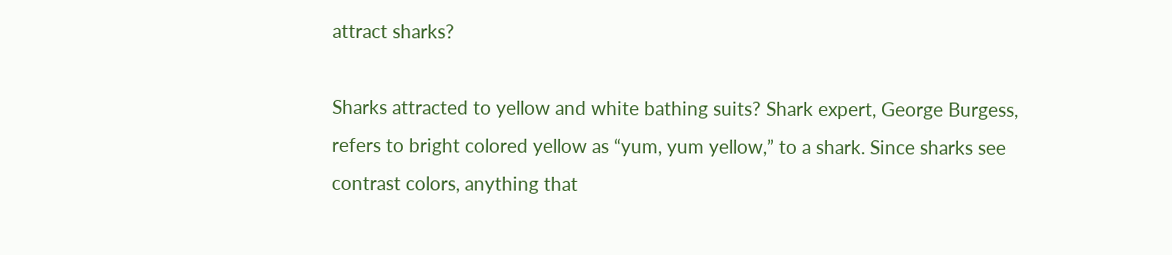attract sharks?

Sharks attracted to yellow and white bathing suits? Shark expert, George Burgess, refers to bright colored yellow as “yum, yum yellow,” to a shark. Since sharks see contrast colors, anything that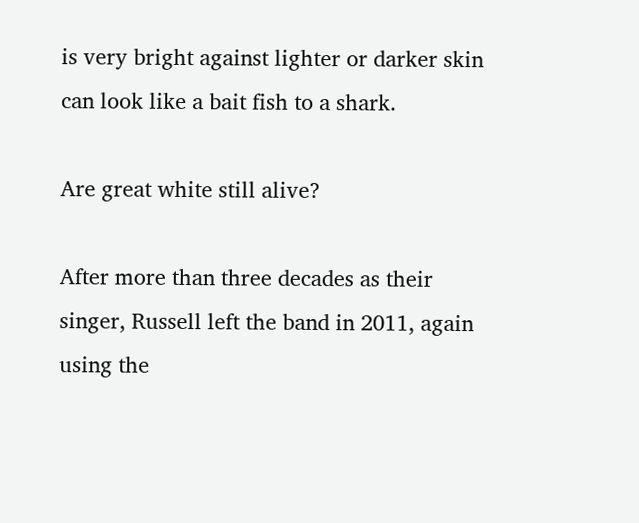is very bright against lighter or darker skin can look like a bait fish to a shark.

Are great white still alive?

After more than three decades as their singer, Russell left the band in 2011, again using the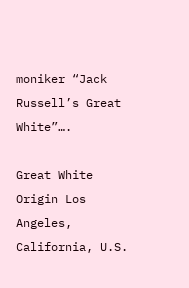moniker “Jack Russell’s Great White”….

Great White
Origin Los Angeles, California, U.S.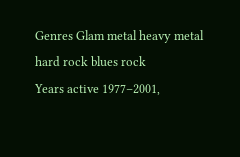Genres Glam metal heavy metal hard rock blues rock
Years active 1977–2001,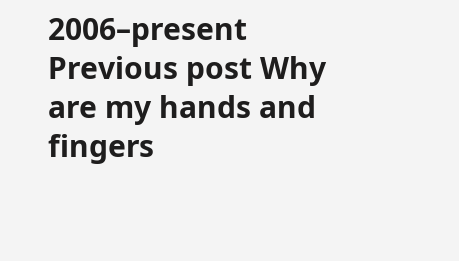2006–present
Previous post Why are my hands and fingers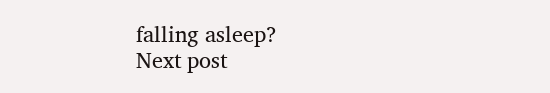falling asleep?
Next post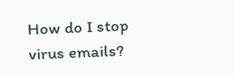How do I stop virus emails?